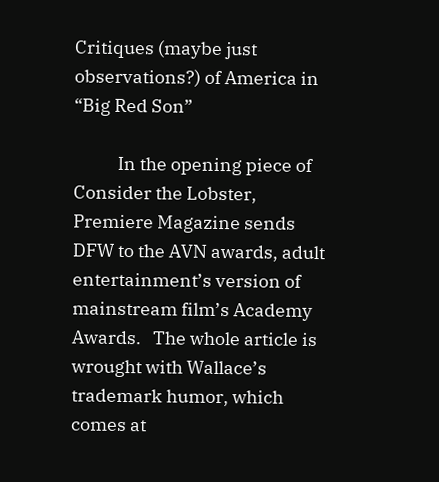Critiques (maybe just observations?) of America in “Big Red Son”

           In the opening piece of Consider the Lobster, Premiere Magazine sends DFW to the AVN awards, adult entertainment’s version of mainstream film’s Academy Awards.   The whole article is wrought with Wallace’s trademark humor, which comes at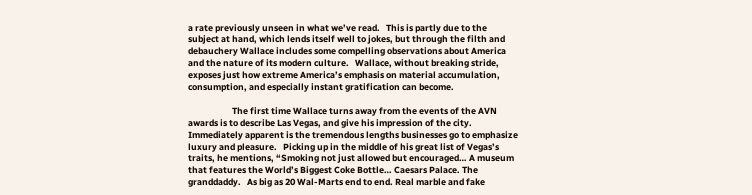a rate previously unseen in what we’ve read.   This is partly due to the subject at hand, which lends itself well to jokes, but through the filth and debauchery Wallace includes some compelling observations about America and the nature of its modern culture.   Wallace, without breaking stride, exposes just how extreme America’s emphasis on material accumulation, consumption, and especially instant gratification can become.

                      The first time Wallace turns away from the events of the AVN awards is to describe Las Vegas, and give his impression of the city.   Immediately apparent is the tremendous lengths businesses go to emphasize luxury and pleasure.   Picking up in the middle of his great list of Vegas’s traits, he mentions, “Smoking not just allowed but encouraged… A museum that features the World’s Biggest Coke Bottle… Caesars Palace. The granddaddy.   As big as 20 Wal-Marts end to end. Real marble and fake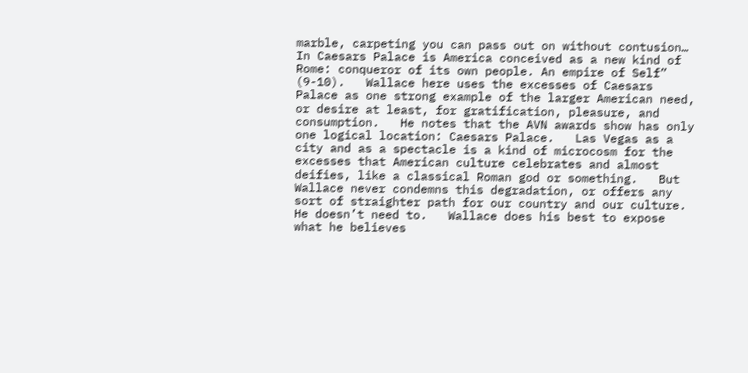marble, carpeting you can pass out on without contusion… In Caesars Palace is America conceived as a new kind of Rome: conqueror of its own people. An empire of Self” (9-10).   Wallace here uses the excesses of Caesars Palace as one strong example of the larger American need, or desire at least, for gratification, pleasure, and consumption.   He notes that the AVN awards show has only one logical location: Caesars Palace.   Las Vegas as a city and as a spectacle is a kind of microcosm for the excesses that American culture celebrates and almost deifies, like a classical Roman god or something.   But Wallace never condemns this degradation, or offers any sort of straighter path for our country and our culture.   He doesn’t need to.   Wallace does his best to expose what he believes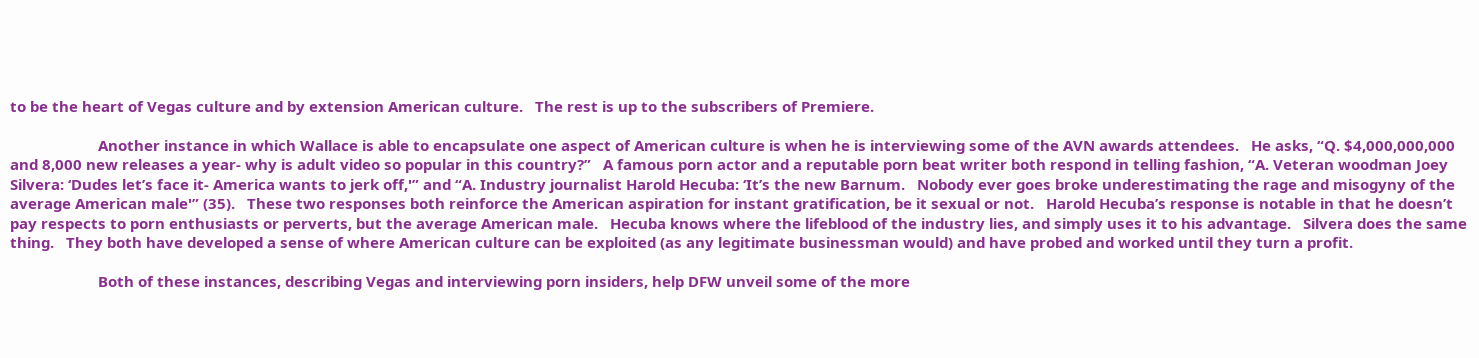to be the heart of Vegas culture and by extension American culture.   The rest is up to the subscribers of Premiere.

                      Another instance in which Wallace is able to encapsulate one aspect of American culture is when he is interviewing some of the AVN awards attendees.   He asks, “Q. $4,000,000,000 and 8,000 new releases a year- why is adult video so popular in this country?”   A famous porn actor and a reputable porn beat writer both respond in telling fashion, “A. Veteran woodman Joey Silvera: ‘Dudes let’s face it- America wants to jerk off,'” and “A. Industry journalist Harold Hecuba: ‘It’s the new Barnum.   Nobody ever goes broke underestimating the rage and misogyny of the average American male'” (35).   These two responses both reinforce the American aspiration for instant gratification, be it sexual or not.   Harold Hecuba’s response is notable in that he doesn’t pay respects to porn enthusiasts or perverts, but the average American male.   Hecuba knows where the lifeblood of the industry lies, and simply uses it to his advantage.   Silvera does the same thing.   They both have developed a sense of where American culture can be exploited (as any legitimate businessman would) and have probed and worked until they turn a profit.

                      Both of these instances, describing Vegas and interviewing porn insiders, help DFW unveil some of the more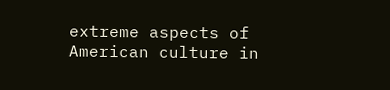extreme aspects of American culture in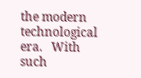the modern technological era.   With such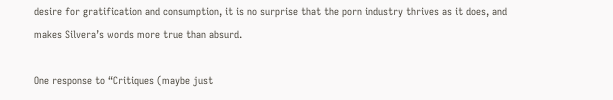desire for gratification and consumption, it is no surprise that the porn industry thrives as it does, and makes Silvera’s words more true than absurd.

One response to “Critiques (maybe just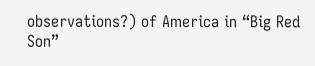observations?) of America in “Big Red Son”